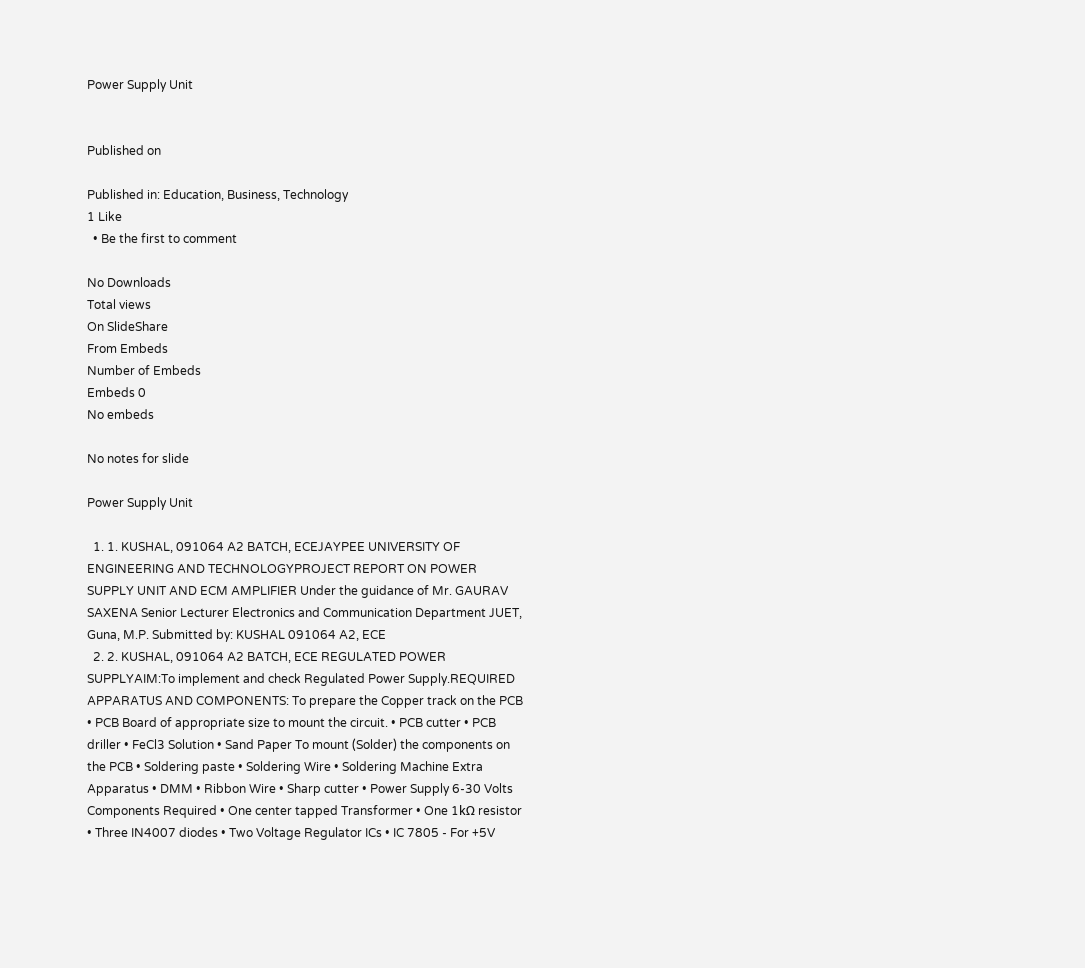Power Supply Unit


Published on

Published in: Education, Business, Technology
1 Like
  • Be the first to comment

No Downloads
Total views
On SlideShare
From Embeds
Number of Embeds
Embeds 0
No embeds

No notes for slide

Power Supply Unit

  1. 1. KUSHAL, 091064 A2 BATCH, ECEJAYPEE UNIVERSITY OF ENGINEERING AND TECHNOLOGYPROJECT REPORT ON POWER SUPPLY UNIT AND ECM AMPLIFIER Under the guidance of Mr. GAURAV SAXENA Senior Lecturer Electronics and Communication Department JUET, Guna, M.P. Submitted by: KUSHAL 091064 A2, ECE
  2. 2. KUSHAL, 091064 A2 BATCH, ECE REGULATED POWER SUPPLYAIM:To implement and check Regulated Power Supply.REQUIRED APPARATUS AND COMPONENTS: To prepare the Copper track on the PCB • PCB Board of appropriate size to mount the circuit. • PCB cutter • PCB driller • FeCl3 Solution • Sand Paper To mount (Solder) the components on the PCB • Soldering paste • Soldering Wire • Soldering Machine Extra Apparatus • DMM • Ribbon Wire • Sharp cutter • Power Supply 6-30 Volts Components Required • One center tapped Transformer • One 1kΩ resistor • Three IN4007 diodes • Two Voltage Regulator ICs • IC 7805 - For +5V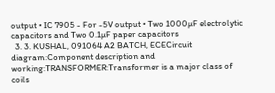output • IC 7905 - For -5V output • Two 1000µF electrolytic capacitors and Two 0.1µF paper capacitors
  3. 3. KUSHAL, 091064 A2 BATCH, ECECircuit diagram:Component description and working:TRANSFORMER:Transformer is a major class of coils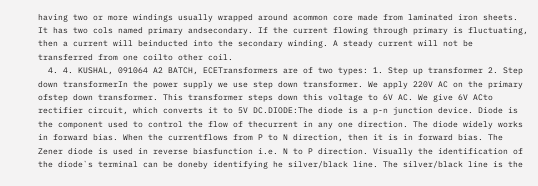having two or more windings usually wrapped around acommon core made from laminated iron sheets. It has two cols named primary andsecondary. If the current flowing through primary is fluctuating, then a current will beinducted into the secondary winding. A steady current will not be transferred from one coilto other coil.
  4. 4. KUSHAL, 091064 A2 BATCH, ECETransformers are of two types: 1. Step up transformer 2. Step down transformerIn the power supply we use step down transformer. We apply 220V AC on the primary ofstep down transformer. This transformer steps down this voltage to 6V AC. We give 6V ACto rectifier circuit, which converts it to 5V DC.DIODE:The diode is a p-n junction device. Diode is the component used to control the flow of thecurrent in any one direction. The diode widely works in forward bias. When the currentflows from P to N direction, then it is in forward bias. The Zener diode is used in reverse biasfunction i.e. N to P direction. Visually the identification of the diode`s terminal can be doneby identifying he silver/black line. The silver/black line is the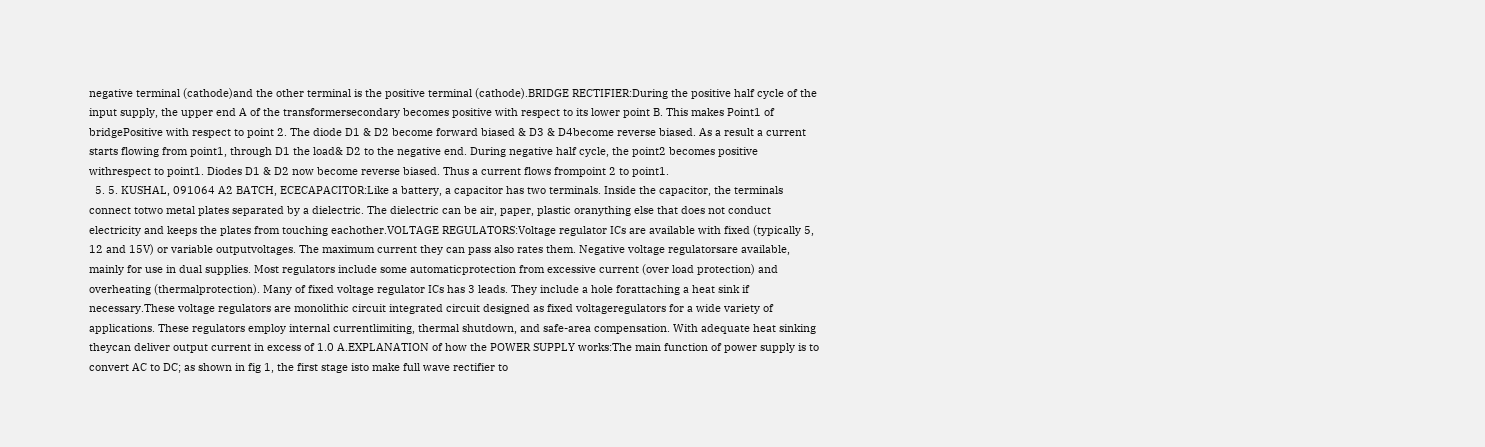negative terminal (cathode)and the other terminal is the positive terminal (cathode).BRIDGE RECTIFIER:During the positive half cycle of the input supply, the upper end A of the transformersecondary becomes positive with respect to its lower point B. This makes Point1 of bridgePositive with respect to point 2. The diode D1 & D2 become forward biased & D3 & D4become reverse biased. As a result a current starts flowing from point1, through D1 the load& D2 to the negative end. During negative half cycle, the point2 becomes positive withrespect to point1. Diodes D1 & D2 now become reverse biased. Thus a current flows frompoint 2 to point1.
  5. 5. KUSHAL, 091064 A2 BATCH, ECECAPACITOR:Like a battery, a capacitor has two terminals. Inside the capacitor, the terminals connect totwo metal plates separated by a dielectric. The dielectric can be air, paper, plastic oranything else that does not conduct electricity and keeps the plates from touching eachother.VOLTAGE REGULATORS:Voltage regulator ICs are available with fixed (typically 5, 12 and 15V) or variable outputvoltages. The maximum current they can pass also rates them. Negative voltage regulatorsare available, mainly for use in dual supplies. Most regulators include some automaticprotection from excessive current (over load protection) and overheating (thermalprotection). Many of fixed voltage regulator ICs has 3 leads. They include a hole forattaching a heat sink if necessary.These voltage regulators are monolithic circuit integrated circuit designed as fixed voltageregulators for a wide variety of applications. These regulators employ internal currentlimiting, thermal shutdown, and safe-area compensation. With adequate heat sinking theycan deliver output current in excess of 1.0 A.EXPLANATION of how the POWER SUPPLY works:The main function of power supply is to convert AC to DC; as shown in fig 1, the first stage isto make full wave rectifier to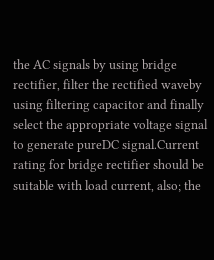the AC signals by using bridge rectifier, filter the rectified waveby using filtering capacitor and finally select the appropriate voltage signal to generate pureDC signal.Current rating for bridge rectifier should be suitable with load current, also; the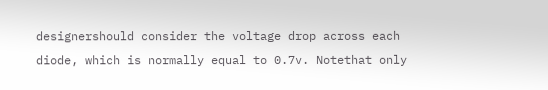designershould consider the voltage drop across each diode, which is normally equal to 0.7v. Notethat only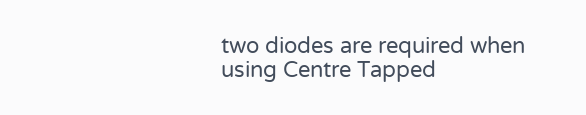two diodes are required when using Centre Tapped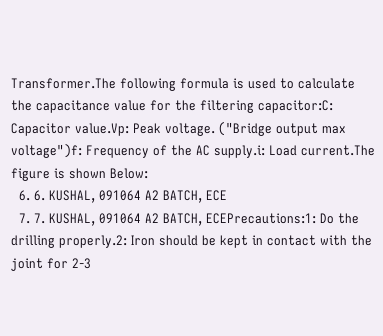Transformer.The following formula is used to calculate the capacitance value for the filtering capacitor:C: Capacitor value.Vp: Peak voltage. ("Bridge output max voltage")f: Frequency of the AC supply.i: Load current.The figure is shown Below:
  6. 6. KUSHAL, 091064 A2 BATCH, ECE
  7. 7. KUSHAL, 091064 A2 BATCH, ECEPrecautions:1: Do the drilling properly.2: Iron should be kept in contact with the joint for 2-3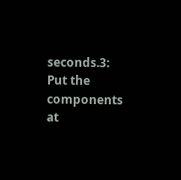seconds.3: Put the components at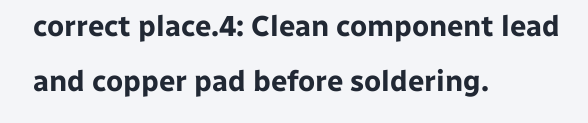correct place.4: Clean component lead and copper pad before soldering.